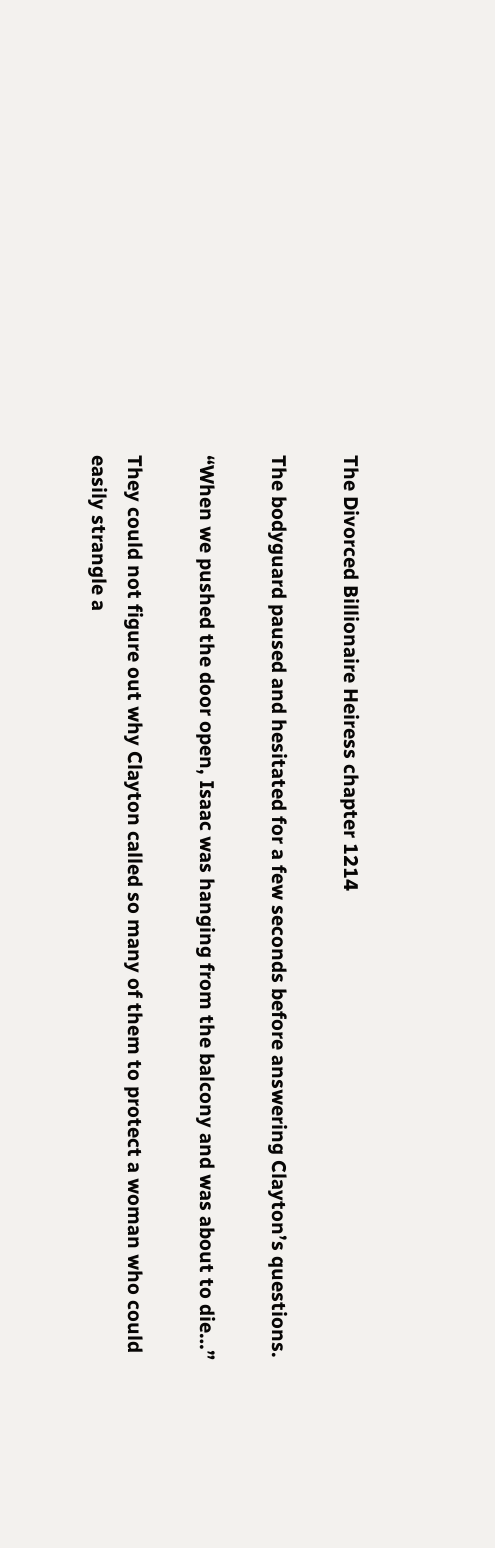The Divorced Billionaire Heiress chapter 1214

The bodyguard paused and hesitated for a few seconds before answering Clayton’s questions.

“When we pushed the door open, Isaac was hanging from the balcony and was about to die…”

They could not figure out why Clayton called so many of them to protect a woman who could easily strangle a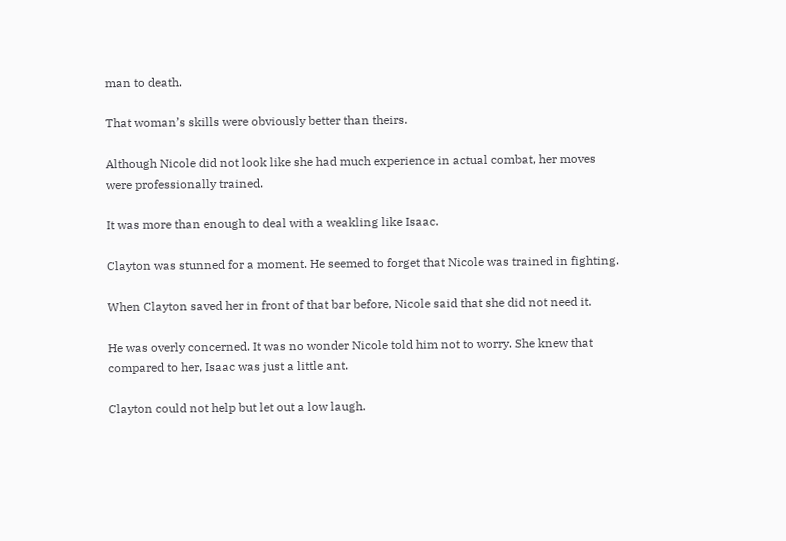man to death.

That woman’s skills were obviously better than theirs.

Although Nicole did not look like she had much experience in actual combat, her moves were professionally trained.

It was more than enough to deal with a weakling like Isaac.

Clayton was stunned for a moment. He seemed to forget that Nicole was trained in fighting.

When Clayton saved her in front of that bar before, Nicole said that she did not need it.

He was overly concerned. It was no wonder Nicole told him not to worry. She knew that compared to her, Isaac was just a little ant.

Clayton could not help but let out a low laugh.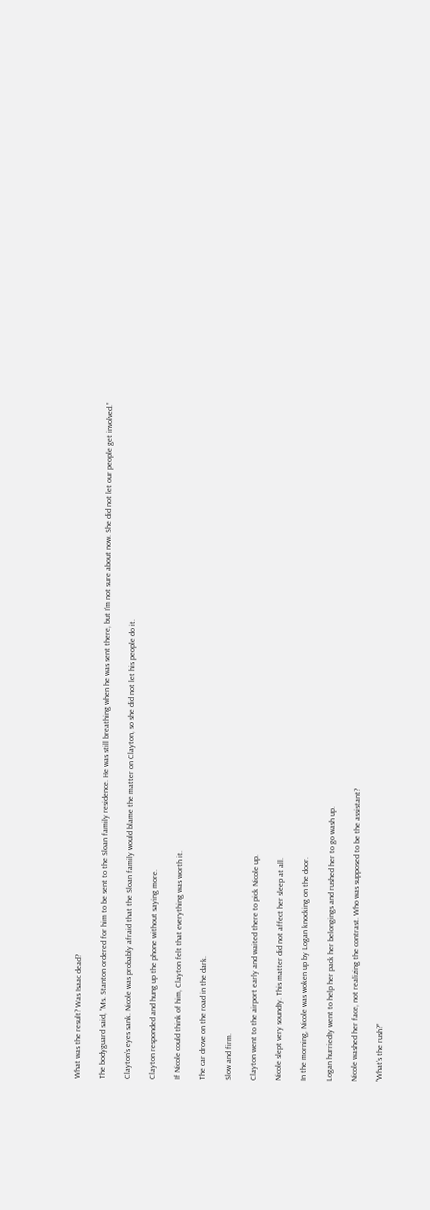What was the result? Was Isaac dead?

The bodyguard said, “Ms. Stanton ordered for him to be sent to the Sloan family residence. He was still breathing when he was sent there, but I’m not sure about now. She did not let our people get involved.”

Clayton’s eyes sank. Nicole was probably afraid that the Sloan family would blame the matter on Clayton, so she did not let his people do it.

Clayton responded and hung up the phone without saying more.

If Nicole could think of him, Clayton felt that everything was worth it.

The car drove on the road in the dark.

Slow and firm.

Clayton went to the airport early and waited there to pick Nicole up.

Nicole slept very soundIy. This matter did not affect her sleep at all.

In the morning, Nicole was woken up by Logan knocking on the door.

Logan hurriedIy went to help her pack her belongings and rushed her to go wash up.

Nicole washed her face, not realizing the contrast. Who was supposed to be the assistant?

”What’s the rush?”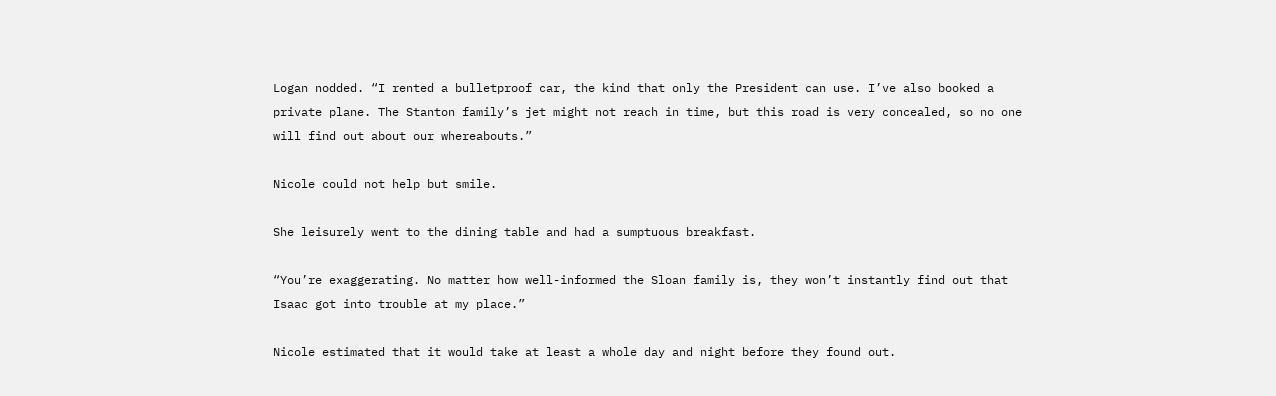Logan nodded. “I rented a bulletproof car, the kind that only the President can use. I’ve also booked a private plane. The Stanton family’s jet might not reach in time, but this road is very concealed, so no one will find out about our whereabouts.”

Nicole could not help but smile.

She leisurely went to the dining table and had a sumptuous breakfast.

“You’re exaggerating. No matter how well-informed the Sloan family is, they won’t instantly find out that Isaac got into trouble at my place.”

Nicole estimated that it would take at least a whole day and night before they found out.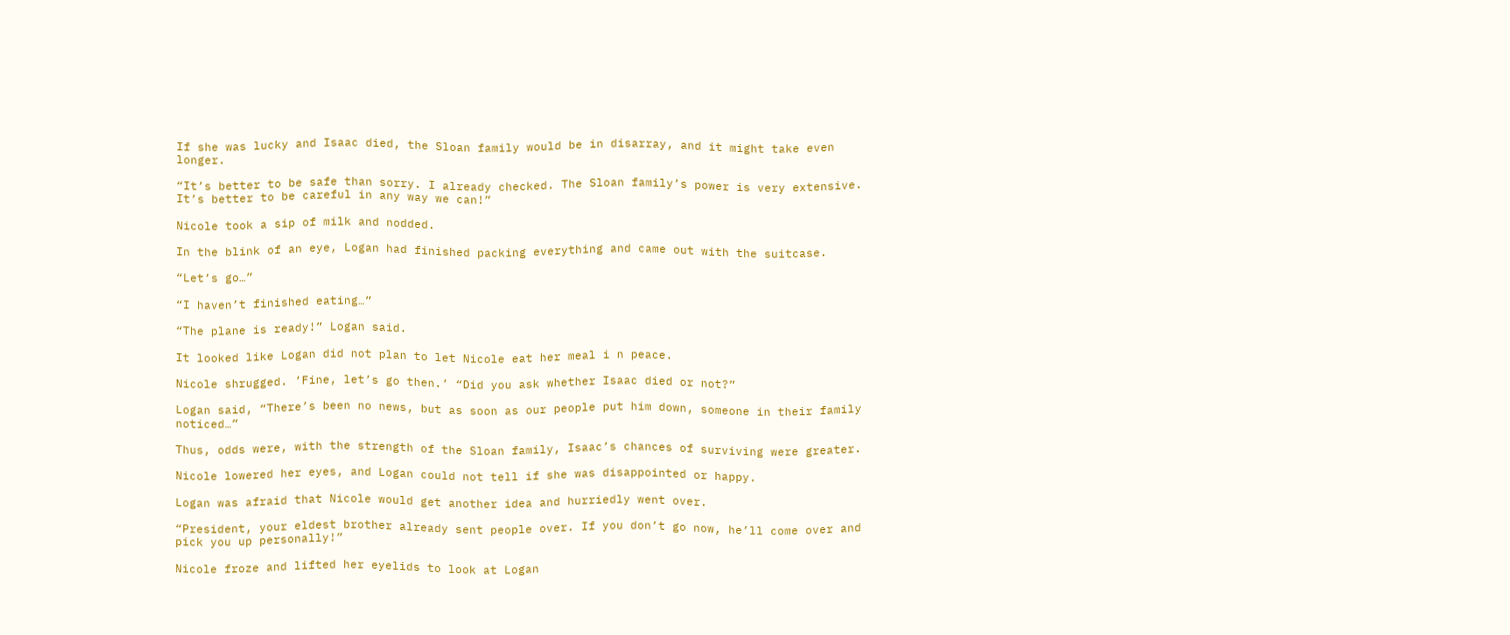If she was lucky and Isaac died, the Sloan family would be in disarray, and it might take even longer.

“It’s better to be safe than sorry. I already checked. The Sloan family’s power is very extensive. It’s better to be careful in any way we can!”

Nicole took a sip of milk and nodded.

In the blink of an eye, Logan had finished packing everything and came out with the suitcase.

“Let’s go…”

“I haven’t finished eating…”

“The plane is ready!” Logan said.

It looked like Logan did not plan to let Nicole eat her meal i n peace.

Nicole shrugged. ’Fine, let’s go then.’ “Did you ask whether Isaac died or not?”

Logan said, “There’s been no news, but as soon as our people put him down, someone in their family noticed…”

Thus, odds were, with the strength of the Sloan family, Isaac’s chances of surviving were greater.

Nicole lowered her eyes, and Logan could not tell if she was disappointed or happy.

Logan was afraid that Nicole would get another idea and hurriedly went over.

“President, your eldest brother already sent people over. If you don’t go now, he’ll come over and pick you up personally!”

Nicole froze and lifted her eyelids to look at Logan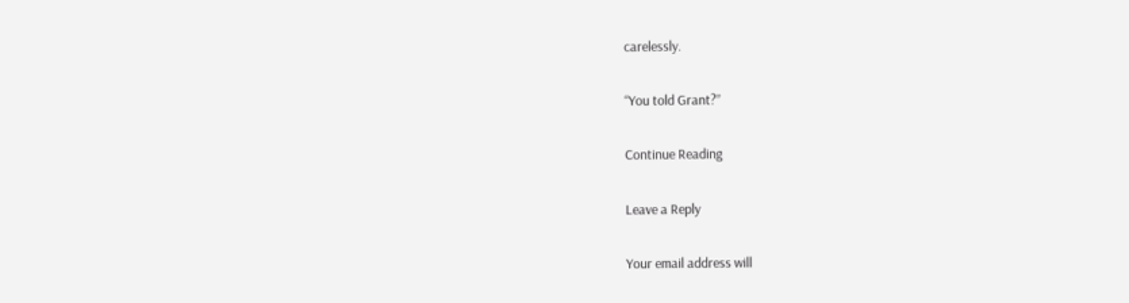carelessly.

“You told Grant?”

Continue Reading

Leave a Reply

Your email address will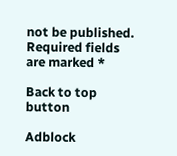not be published. Required fields are marked *

Back to top button

Adblock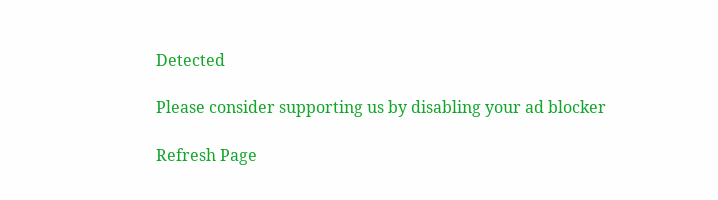Detected

Please consider supporting us by disabling your ad blocker

Refresh Page